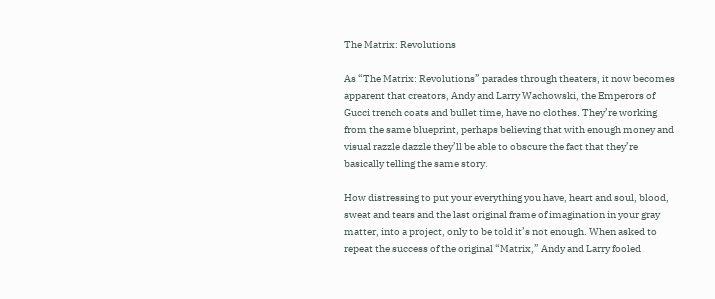The Matrix: Revolutions

As “The Matrix: Revolutions” parades through theaters, it now becomes apparent that creators, Andy and Larry Wachowski, the Emperors of Gucci trench coats and bullet time, have no clothes. They’re working from the same blueprint, perhaps believing that with enough money and visual razzle dazzle they’ll be able to obscure the fact that they’re basically telling the same story.

How distressing to put your everything you have, heart and soul, blood, sweat and tears and the last original frame of imagination in your gray matter, into a project, only to be told it’s not enough. When asked to repeat the success of the original “Matrix,” Andy and Larry fooled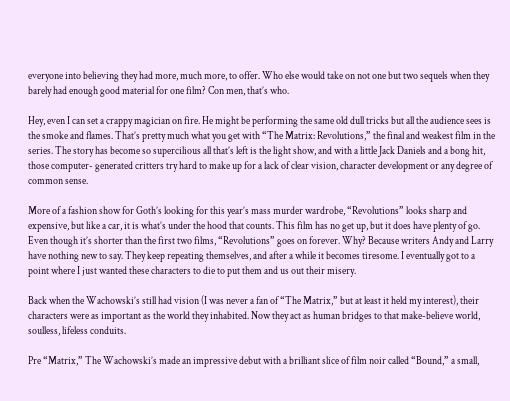everyone into believing they had more, much more, to offer. Who else would take on not one but two sequels when they barely had enough good material for one film? Con men, that’s who.

Hey, even I can set a crappy magician on fire. He might be performing the same old dull tricks but all the audience sees is the smoke and flames. That’s pretty much what you get with “The Matrix: Revolutions,” the final and weakest film in the series. The story has become so supercilious all that’s left is the light show, and with a little Jack Daniels and a bong hit, those computer- generated critters try hard to make up for a lack of clear vision, character development or any degree of common sense.

More of a fashion show for Goth’s looking for this year’s mass murder wardrobe, “Revolutions” looks sharp and expensive, but like a car, it is what’s under the hood that counts. This film has no get up, but it does have plenty of go. Even though it’s shorter than the first two films, “Revolutions” goes on forever. Why? Because writers Andy and Larry have nothing new to say. They keep repeating themselves, and after a while it becomes tiresome. I eventually got to a point where I just wanted these characters to die to put them and us out their misery.

Back when the Wachowski’s still had vision (I was never a fan of “The Matrix,” but at least it held my interest), their characters were as important as the world they inhabited. Now they act as human bridges to that make-believe world, soulless, lifeless conduits.

Pre “Matrix,” The Wachowski’s made an impressive debut with a brilliant slice of film noir called “Bound,” a small,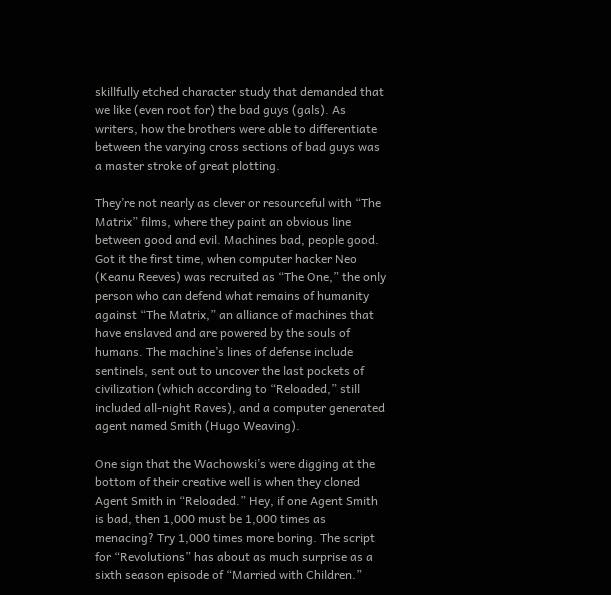skillfully etched character study that demanded that we like (even root for) the bad guys (gals). As writers, how the brothers were able to differentiate between the varying cross sections of bad guys was a master stroke of great plotting.

They’re not nearly as clever or resourceful with “The Matrix” films, where they paint an obvious line between good and evil. Machines bad, people good. Got it the first time, when computer hacker Neo (Keanu Reeves) was recruited as “The One,” the only person who can defend what remains of humanity against “The Matrix,” an alliance of machines that have enslaved and are powered by the souls of humans. The machine’s lines of defense include sentinels, sent out to uncover the last pockets of civilization (which according to “Reloaded,” still included all-night Raves), and a computer generated agent named Smith (Hugo Weaving).

One sign that the Wachowski’s were digging at the bottom of their creative well is when they cloned Agent Smith in “Reloaded.” Hey, if one Agent Smith is bad, then 1,000 must be 1,000 times as menacing? Try 1,000 times more boring. The script for “Revolutions” has about as much surprise as a sixth season episode of “Married with Children.”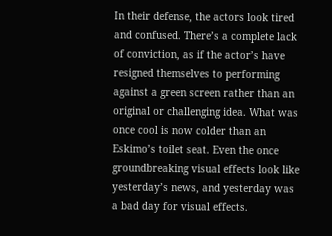In their defense, the actors look tired and confused. There’s a complete lack of conviction, as if the actor’s have resigned themselves to performing against a green screen rather than an original or challenging idea. What was once cool is now colder than an Eskimo’s toilet seat. Even the once groundbreaking visual effects look like yesterday’s news, and yesterday was a bad day for visual effects.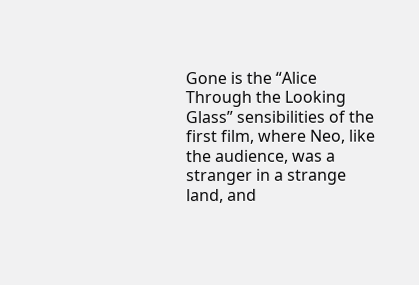Gone is the “Alice Through the Looking Glass” sensibilities of the first film, where Neo, like the audience, was a stranger in a strange land, and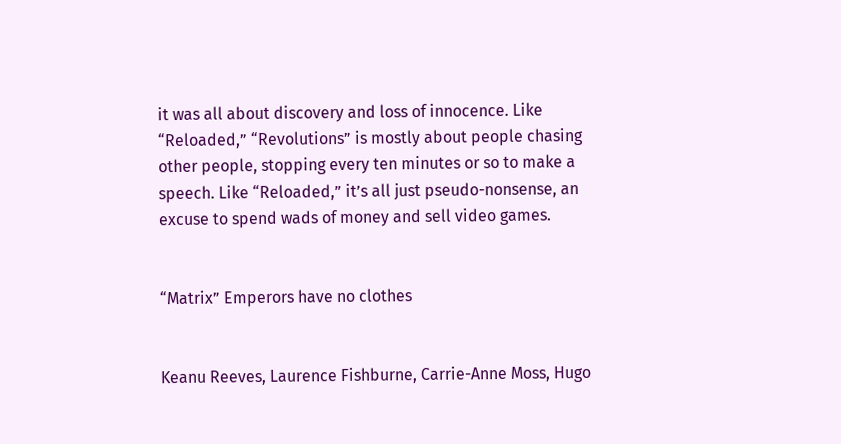it was all about discovery and loss of innocence. Like “Reloaded,” “Revolutions” is mostly about people chasing other people, stopping every ten minutes or so to make a speech. Like “Reloaded,” it’s all just pseudo-nonsense, an excuse to spend wads of money and sell video games.


“Matrix” Emperors have no clothes


Keanu Reeves, Laurence Fishburne, Carrie-Anne Moss, Hugo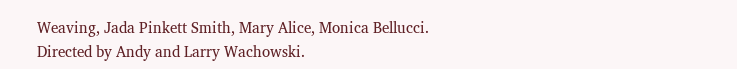Weaving, Jada Pinkett Smith, Mary Alice, Monica Bellucci. Directed by Andy and Larry Wachowski.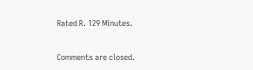Rated R. 129 Minutes.


Comments are closed.